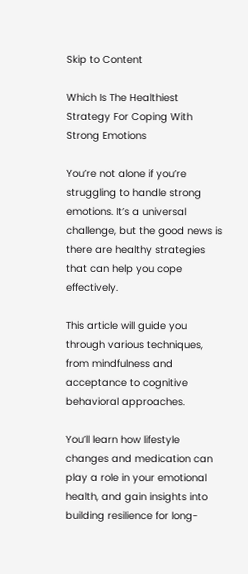Skip to Content

Which Is The Healthiest Strategy For Coping With Strong Emotions

You’re not alone if you’re struggling to handle strong emotions. It’s a universal challenge, but the good news is there are healthy strategies that can help you cope effectively.

This article will guide you through various techniques, from mindfulness and acceptance to cognitive behavioral approaches.

You’ll learn how lifestyle changes and medication can play a role in your emotional health, and gain insights into building resilience for long-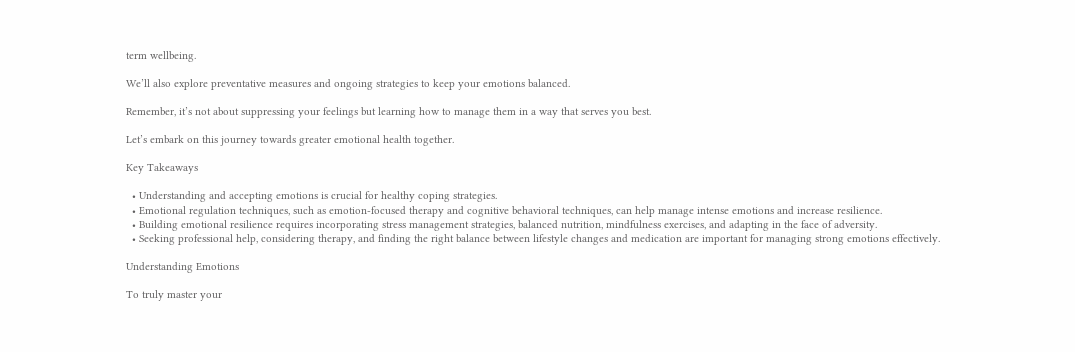term wellbeing.

We’ll also explore preventative measures and ongoing strategies to keep your emotions balanced.

Remember, it’s not about suppressing your feelings but learning how to manage them in a way that serves you best.

Let’s embark on this journey towards greater emotional health together.

Key Takeaways

  • Understanding and accepting emotions is crucial for healthy coping strategies.
  • Emotional regulation techniques, such as emotion-focused therapy and cognitive behavioral techniques, can help manage intense emotions and increase resilience.
  • Building emotional resilience requires incorporating stress management strategies, balanced nutrition, mindfulness exercises, and adapting in the face of adversity.
  • Seeking professional help, considering therapy, and finding the right balance between lifestyle changes and medication are important for managing strong emotions effectively.

Understanding Emotions

To truly master your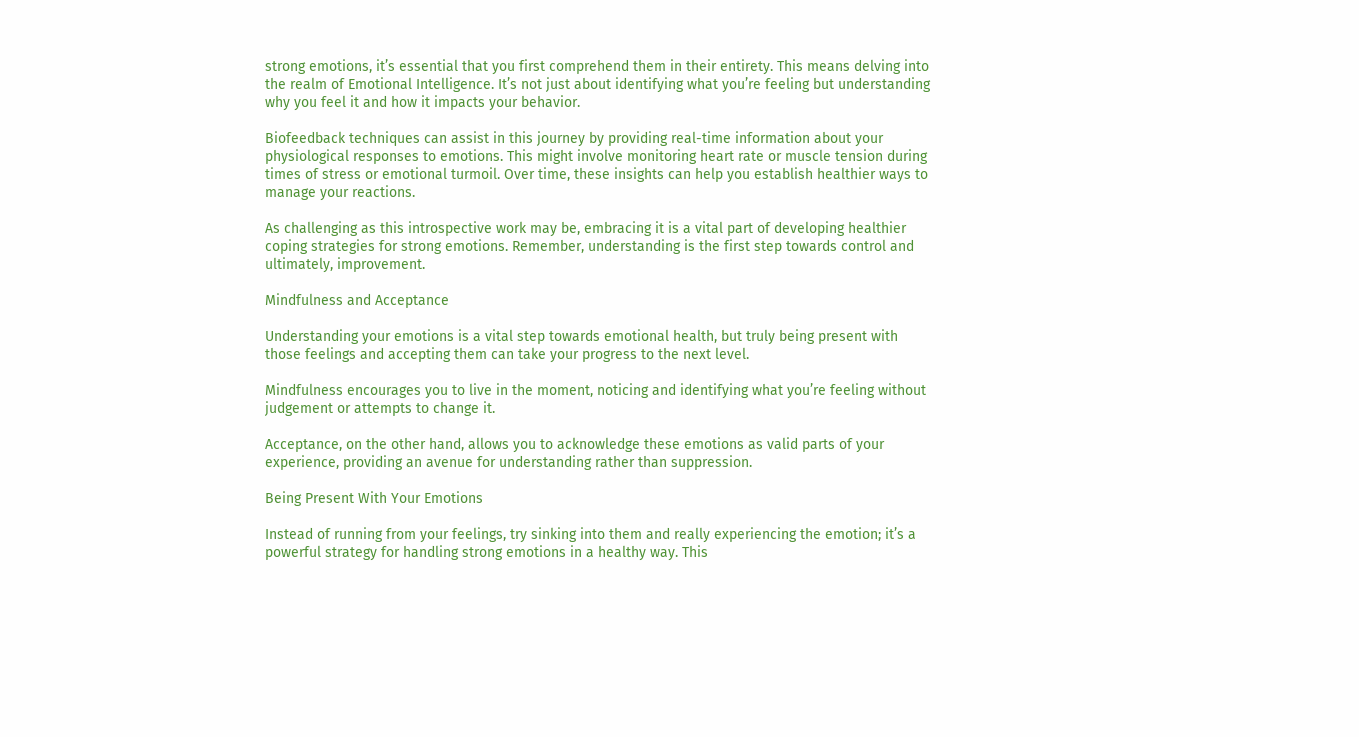strong emotions, it’s essential that you first comprehend them in their entirety. This means delving into the realm of Emotional Intelligence. It’s not just about identifying what you’re feeling but understanding why you feel it and how it impacts your behavior.

Biofeedback techniques can assist in this journey by providing real-time information about your physiological responses to emotions. This might involve monitoring heart rate or muscle tension during times of stress or emotional turmoil. Over time, these insights can help you establish healthier ways to manage your reactions.

As challenging as this introspective work may be, embracing it is a vital part of developing healthier coping strategies for strong emotions. Remember, understanding is the first step towards control and ultimately, improvement.

Mindfulness and Acceptance

Understanding your emotions is a vital step towards emotional health, but truly being present with those feelings and accepting them can take your progress to the next level.

Mindfulness encourages you to live in the moment, noticing and identifying what you’re feeling without judgement or attempts to change it.

Acceptance, on the other hand, allows you to acknowledge these emotions as valid parts of your experience, providing an avenue for understanding rather than suppression.

Being Present With Your Emotions

Instead of running from your feelings, try sinking into them and really experiencing the emotion; it’s a powerful strategy for handling strong emotions in a healthy way. This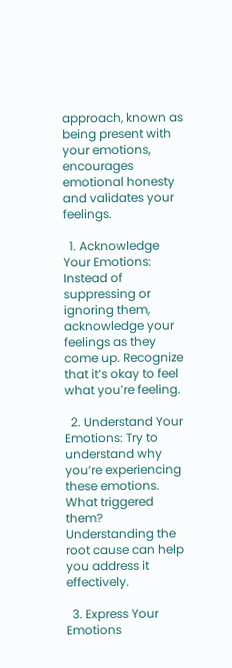approach, known as being present with your emotions, encourages emotional honesty and validates your feelings.

  1. Acknowledge Your Emotions: Instead of suppressing or ignoring them, acknowledge your feelings as they come up. Recognize that it’s okay to feel what you’re feeling.

  2. Understand Your Emotions: Try to understand why you’re experiencing these emotions. What triggered them? Understanding the root cause can help you address it effectively.

  3. Express Your Emotions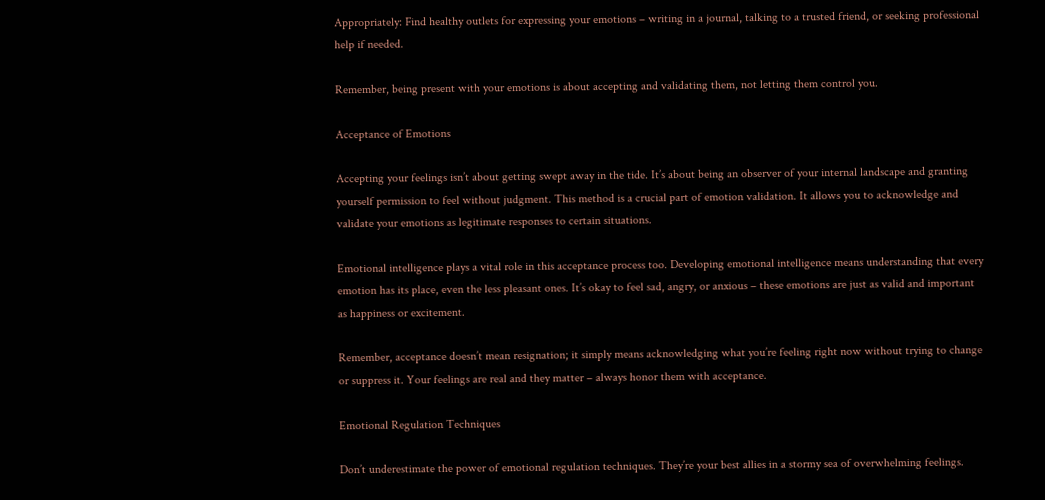Appropriately: Find healthy outlets for expressing your emotions – writing in a journal, talking to a trusted friend, or seeking professional help if needed.

Remember, being present with your emotions is about accepting and validating them, not letting them control you.

Acceptance of Emotions

Accepting your feelings isn’t about getting swept away in the tide. It’s about being an observer of your internal landscape and granting yourself permission to feel without judgment. This method is a crucial part of emotion validation. It allows you to acknowledge and validate your emotions as legitimate responses to certain situations.

Emotional intelligence plays a vital role in this acceptance process too. Developing emotional intelligence means understanding that every emotion has its place, even the less pleasant ones. It’s okay to feel sad, angry, or anxious – these emotions are just as valid and important as happiness or excitement.

Remember, acceptance doesn’t mean resignation; it simply means acknowledging what you’re feeling right now without trying to change or suppress it. Your feelings are real and they matter – always honor them with acceptance.

Emotional Regulation Techniques

Don’t underestimate the power of emotional regulation techniques. They’re your best allies in a stormy sea of overwhelming feelings.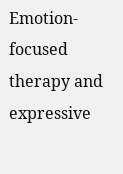Emotion-focused therapy and expressive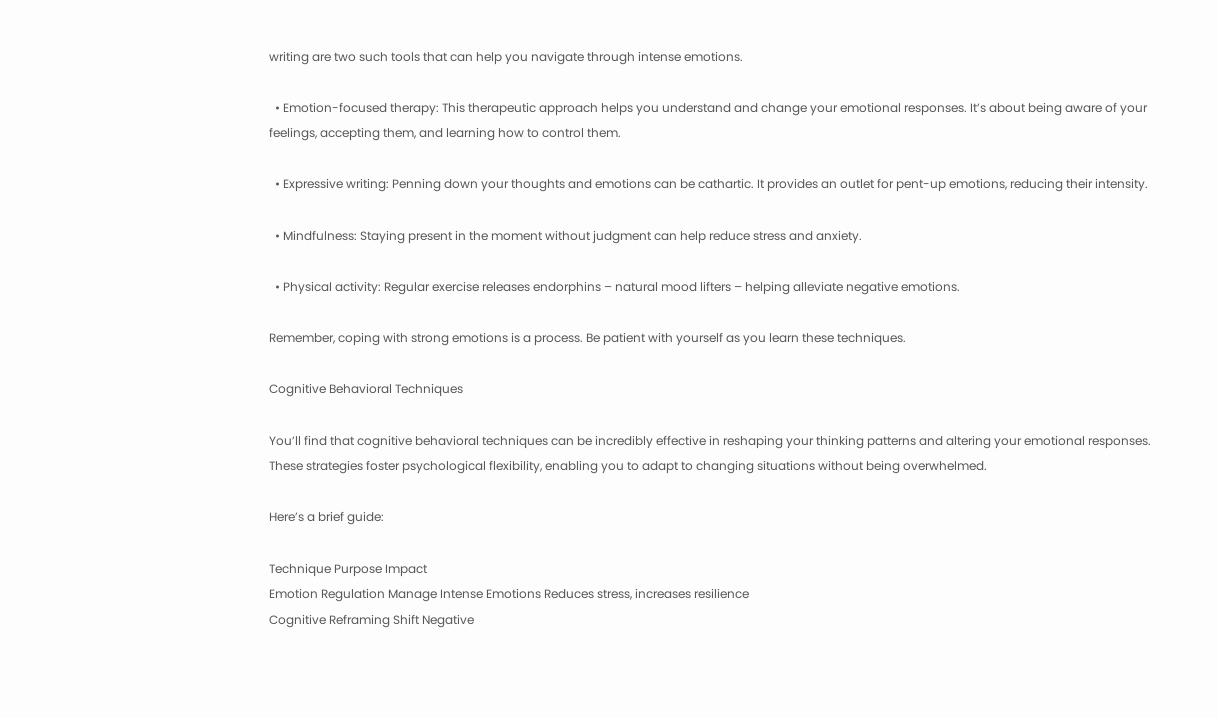writing are two such tools that can help you navigate through intense emotions.

  • Emotion-focused therapy: This therapeutic approach helps you understand and change your emotional responses. It’s about being aware of your feelings, accepting them, and learning how to control them.

  • Expressive writing: Penning down your thoughts and emotions can be cathartic. It provides an outlet for pent-up emotions, reducing their intensity.

  • Mindfulness: Staying present in the moment without judgment can help reduce stress and anxiety.

  • Physical activity: Regular exercise releases endorphins – natural mood lifters – helping alleviate negative emotions.

Remember, coping with strong emotions is a process. Be patient with yourself as you learn these techniques.

Cognitive Behavioral Techniques

You’ll find that cognitive behavioral techniques can be incredibly effective in reshaping your thinking patterns and altering your emotional responses. These strategies foster psychological flexibility, enabling you to adapt to changing situations without being overwhelmed.

Here’s a brief guide:

Technique Purpose Impact
Emotion Regulation Manage Intense Emotions Reduces stress, increases resilience
Cognitive Reframing Shift Negative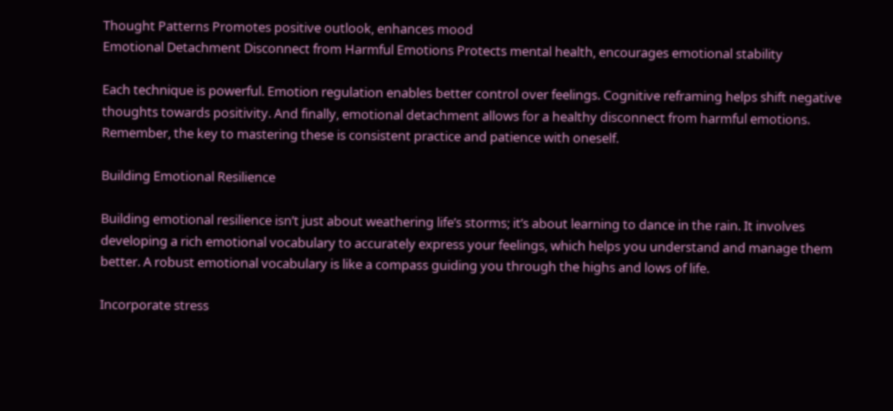Thought Patterns Promotes positive outlook, enhances mood
Emotional Detachment Disconnect from Harmful Emotions Protects mental health, encourages emotional stability

Each technique is powerful. Emotion regulation enables better control over feelings. Cognitive reframing helps shift negative thoughts towards positivity. And finally, emotional detachment allows for a healthy disconnect from harmful emotions. Remember, the key to mastering these is consistent practice and patience with oneself.

Building Emotional Resilience

Building emotional resilience isn’t just about weathering life’s storms; it’s about learning to dance in the rain. It involves developing a rich emotional vocabulary to accurately express your feelings, which helps you understand and manage them better. A robust emotional vocabulary is like a compass guiding you through the highs and lows of life.

Incorporate stress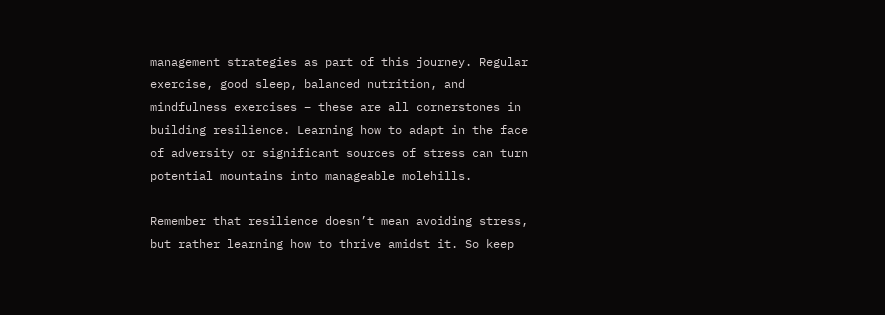management strategies as part of this journey. Regular exercise, good sleep, balanced nutrition, and mindfulness exercises – these are all cornerstones in building resilience. Learning how to adapt in the face of adversity or significant sources of stress can turn potential mountains into manageable molehills.

Remember that resilience doesn’t mean avoiding stress, but rather learning how to thrive amidst it. So keep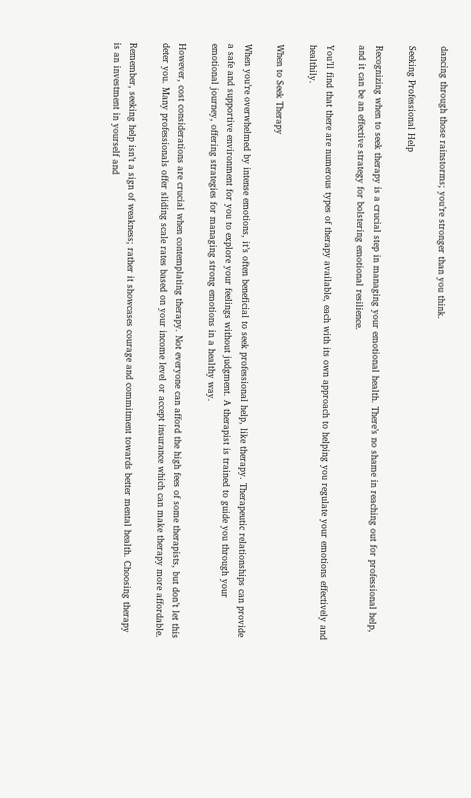dancing through those rainstorms; you’re stronger than you think.

Seeking Professional Help

Recognizing when to seek therapy is a crucial step in managing your emotional health. There’s no shame in reaching out for professional help, and it can be an effective strategy for bolstering emotional resilience.

You’ll find that there are numerous types of therapy available, each with its own approach to helping you regulate your emotions effectively and healthily.

When to Seek Therapy

When you’re overwhelmed by intense emotions, it’s often beneficial to seek professional help, like therapy. Therapeutic relationships can provide a safe and supportive environment for you to explore your feelings without judgment. A therapist is trained to guide you through your emotional journey, offering strategies for managing strong emotions in a healthy way.

However, cost considerations are crucial when contemplating therapy. Not everyone can afford the high fees of some therapists, but don’t let this deter you. Many professionals offer sliding scale rates based on your income level or accept insurance which can make therapy more affordable.

Remember, seeking help isn’t a sign of weakness; rather it showcases courage and commitment towards better mental health. Choosing therapy is an investment in yourself and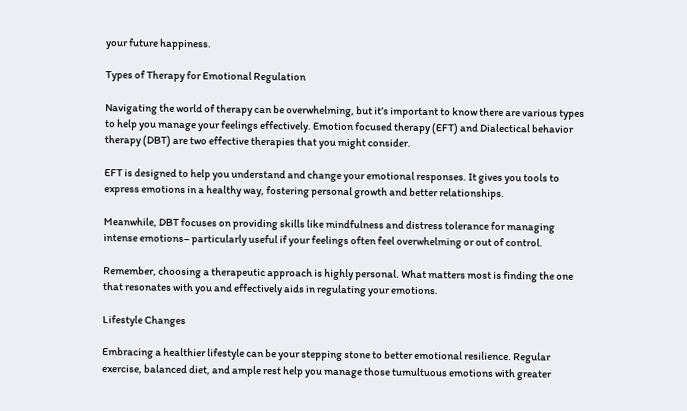your future happiness.

Types of Therapy for Emotional Regulation

Navigating the world of therapy can be overwhelming, but it’s important to know there are various types to help you manage your feelings effectively. Emotion focused therapy (EFT) and Dialectical behavior therapy (DBT) are two effective therapies that you might consider.

EFT is designed to help you understand and change your emotional responses. It gives you tools to express emotions in a healthy way, fostering personal growth and better relationships.

Meanwhile, DBT focuses on providing skills like mindfulness and distress tolerance for managing intense emotions– particularly useful if your feelings often feel overwhelming or out of control.

Remember, choosing a therapeutic approach is highly personal. What matters most is finding the one that resonates with you and effectively aids in regulating your emotions.

Lifestyle Changes

Embracing a healthier lifestyle can be your stepping stone to better emotional resilience. Regular exercise, balanced diet, and ample rest help you manage those tumultuous emotions with greater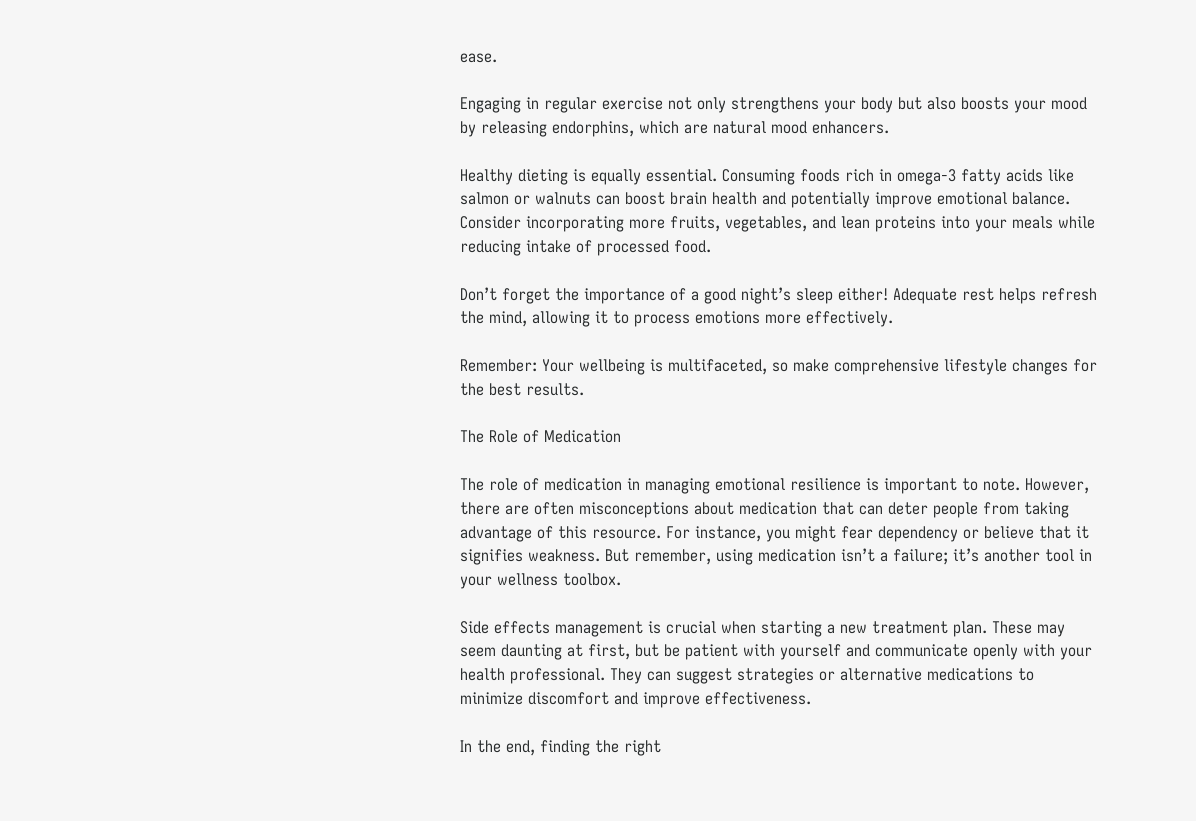ease.

Engaging in regular exercise not only strengthens your body but also boosts your mood by releasing endorphins, which are natural mood enhancers.

Healthy dieting is equally essential. Consuming foods rich in omega-3 fatty acids like salmon or walnuts can boost brain health and potentially improve emotional balance. Consider incorporating more fruits, vegetables, and lean proteins into your meals while reducing intake of processed food.

Don’t forget the importance of a good night’s sleep either! Adequate rest helps refresh the mind, allowing it to process emotions more effectively.

Remember: Your wellbeing is multifaceted, so make comprehensive lifestyle changes for the best results.

The Role of Medication

The role of medication in managing emotional resilience is important to note. However, there are often misconceptions about medication that can deter people from taking advantage of this resource. For instance, you might fear dependency or believe that it signifies weakness. But remember, using medication isn’t a failure; it’s another tool in your wellness toolbox.

Side effects management is crucial when starting a new treatment plan. These may seem daunting at first, but be patient with yourself and communicate openly with your health professional. They can suggest strategies or alternative medications to minimize discomfort and improve effectiveness.

In the end, finding the right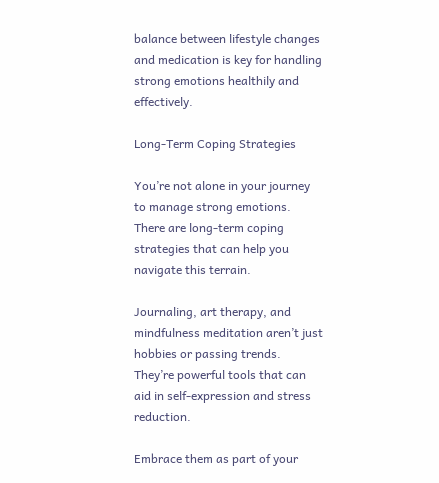balance between lifestyle changes and medication is key for handling strong emotions healthily and effectively.

Long-Term Coping Strategies

You’re not alone in your journey to manage strong emotions. There are long-term coping strategies that can help you navigate this terrain.

Journaling, art therapy, and mindfulness meditation aren’t just hobbies or passing trends. They’re powerful tools that can aid in self-expression and stress reduction.

Embrace them as part of your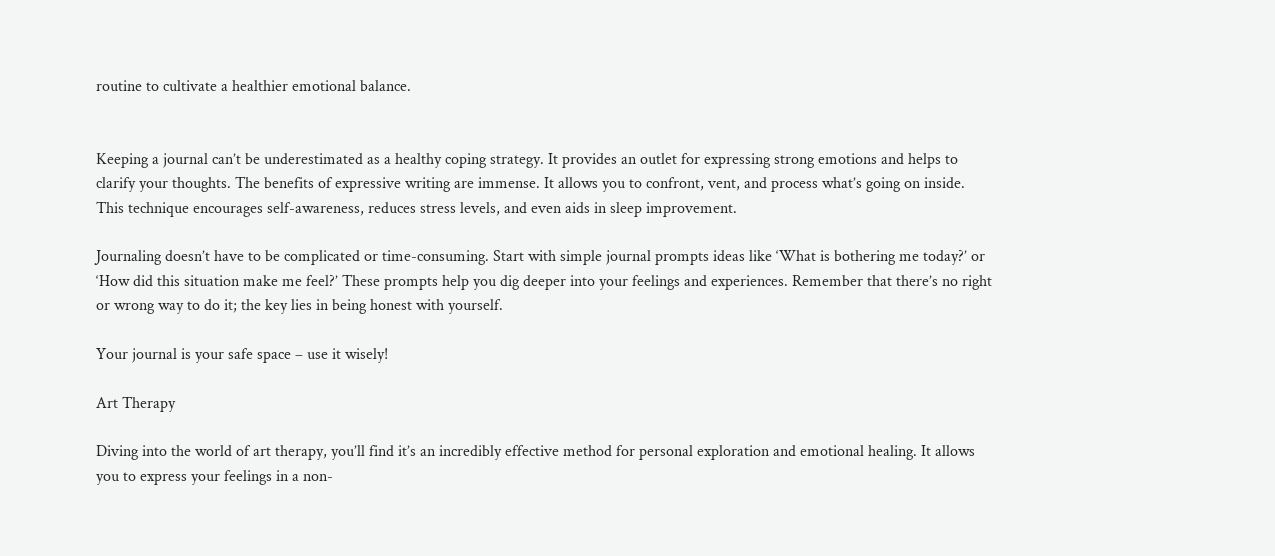routine to cultivate a healthier emotional balance.


Keeping a journal can’t be underestimated as a healthy coping strategy. It provides an outlet for expressing strong emotions and helps to clarify your thoughts. The benefits of expressive writing are immense. It allows you to confront, vent, and process what’s going on inside. This technique encourages self-awareness, reduces stress levels, and even aids in sleep improvement.

Journaling doesn’t have to be complicated or time-consuming. Start with simple journal prompts ideas like ‘What is bothering me today?’ or ‘How did this situation make me feel?’ These prompts help you dig deeper into your feelings and experiences. Remember that there’s no right or wrong way to do it; the key lies in being honest with yourself.

Your journal is your safe space – use it wisely!

Art Therapy

Diving into the world of art therapy, you’ll find it’s an incredibly effective method for personal exploration and emotional healing. It allows you to express your feelings in a non-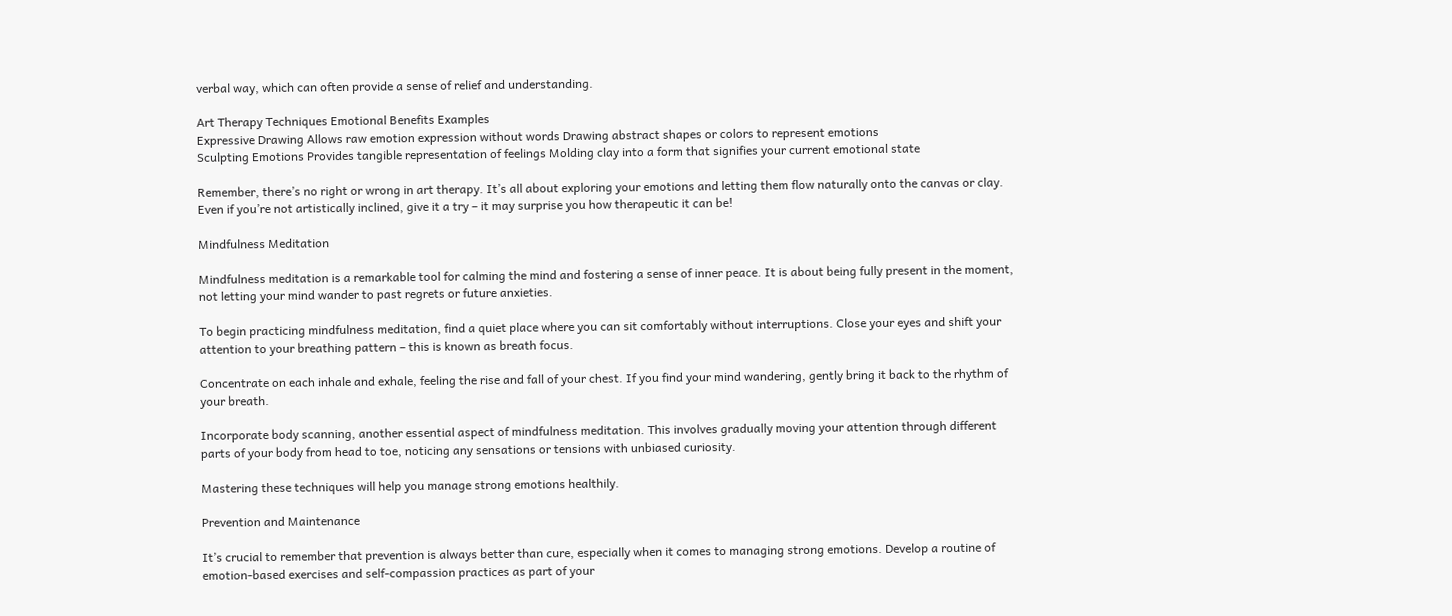verbal way, which can often provide a sense of relief and understanding.

Art Therapy Techniques Emotional Benefits Examples
Expressive Drawing Allows raw emotion expression without words Drawing abstract shapes or colors to represent emotions
Sculpting Emotions Provides tangible representation of feelings Molding clay into a form that signifies your current emotional state

Remember, there’s no right or wrong in art therapy. It’s all about exploring your emotions and letting them flow naturally onto the canvas or clay. Even if you’re not artistically inclined, give it a try – it may surprise you how therapeutic it can be!

Mindfulness Meditation

Mindfulness meditation is a remarkable tool for calming the mind and fostering a sense of inner peace. It is about being fully present in the moment, not letting your mind wander to past regrets or future anxieties.

To begin practicing mindfulness meditation, find a quiet place where you can sit comfortably without interruptions. Close your eyes and shift your attention to your breathing pattern – this is known as breath focus.

Concentrate on each inhale and exhale, feeling the rise and fall of your chest. If you find your mind wandering, gently bring it back to the rhythm of your breath.

Incorporate body scanning, another essential aspect of mindfulness meditation. This involves gradually moving your attention through different parts of your body from head to toe, noticing any sensations or tensions with unbiased curiosity.

Mastering these techniques will help you manage strong emotions healthily.

Prevention and Maintenance

It’s crucial to remember that prevention is always better than cure, especially when it comes to managing strong emotions. Develop a routine of emotion-based exercises and self-compassion practices as part of your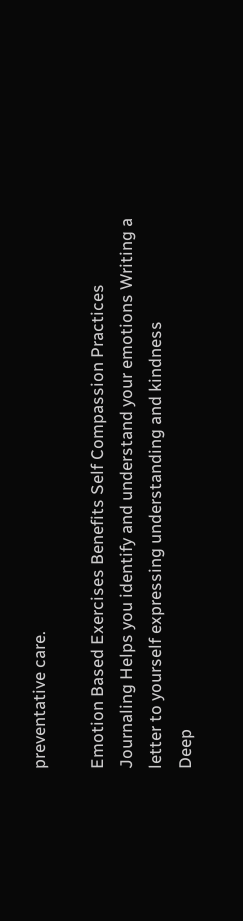preventative care.

Emotion Based Exercises Benefits Self Compassion Practices
Journaling Helps you identify and understand your emotions Writing a letter to yourself expressing understanding and kindness
Deep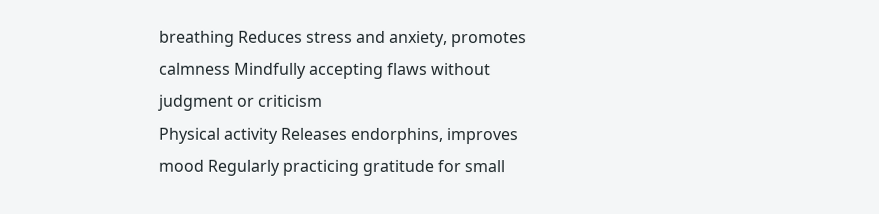breathing Reduces stress and anxiety, promotes calmness Mindfully accepting flaws without judgment or criticism
Physical activity Releases endorphins, improves mood Regularly practicing gratitude for small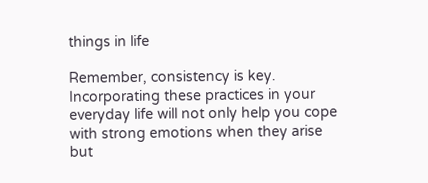things in life

Remember, consistency is key. Incorporating these practices in your everyday life will not only help you cope with strong emotions when they arise but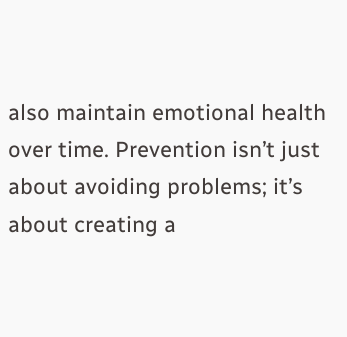also maintain emotional health over time. Prevention isn’t just about avoiding problems; it’s about creating a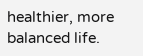healthier, more balanced life.